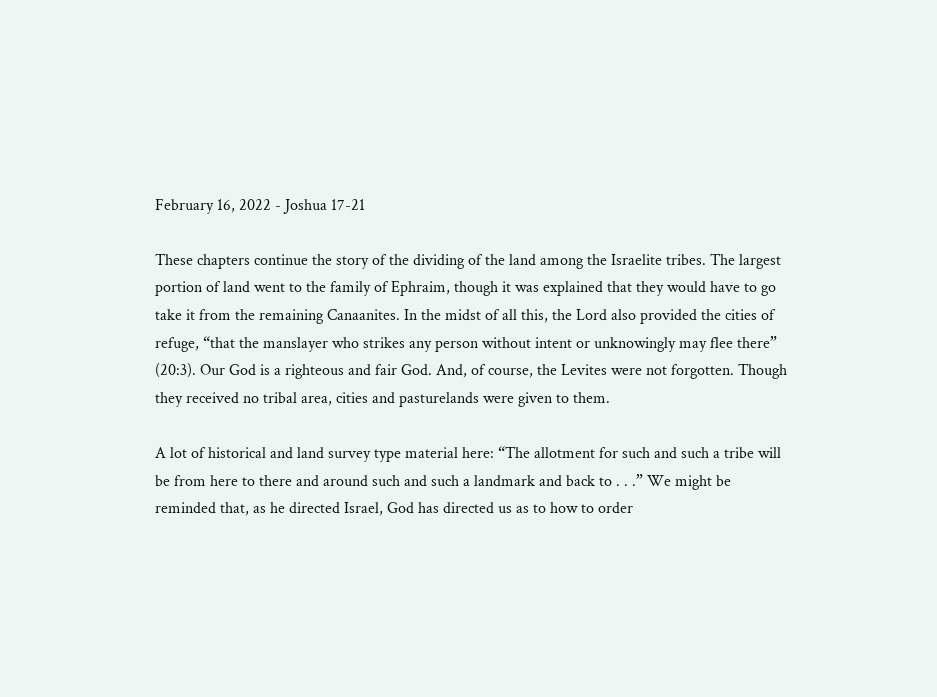February 16, 2022 - Joshua 17-21

These chapters continue the story of the dividing of the land among the Israelite tribes. The largest portion of land went to the family of Ephraim, though it was explained that they would have to go take it from the remaining Canaanites. In the midst of all this, the Lord also provided the cities of refuge, “that the manslayer who strikes any person without intent or unknowingly may flee there” (20:3). Our God is a righteous and fair God. And, of course, the Levites were not forgotten. Though they received no tribal area, cities and pasturelands were given to them.

A lot of historical and land survey type material here: “The allotment for such and such a tribe will be from here to there and around such and such a landmark and back to . . .” We might be reminded that, as he directed Israel, God has directed us as to how to order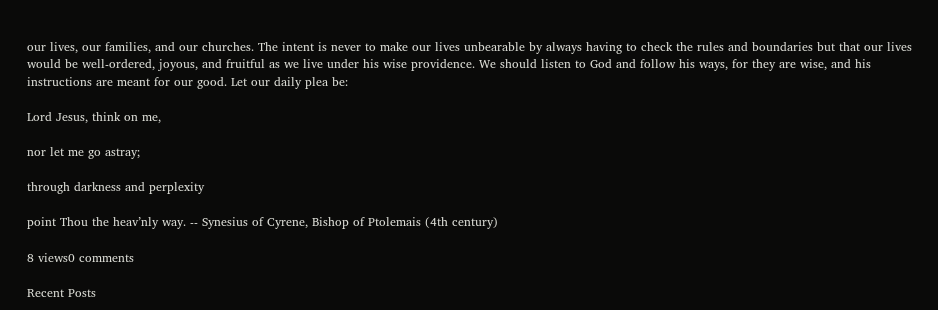our lives, our families, and our churches. The intent is never to make our lives unbearable by always having to check the rules and boundaries but that our lives would be well-ordered, joyous, and fruitful as we live under his wise providence. We should listen to God and follow his ways, for they are wise, and his instructions are meant for our good. Let our daily plea be:

Lord Jesus, think on me,

nor let me go astray;

through darkness and perplexity

point Thou the heav’nly way. -- Synesius of Cyrene, Bishop of Ptolemais (4th century)

8 views0 comments

Recent Posts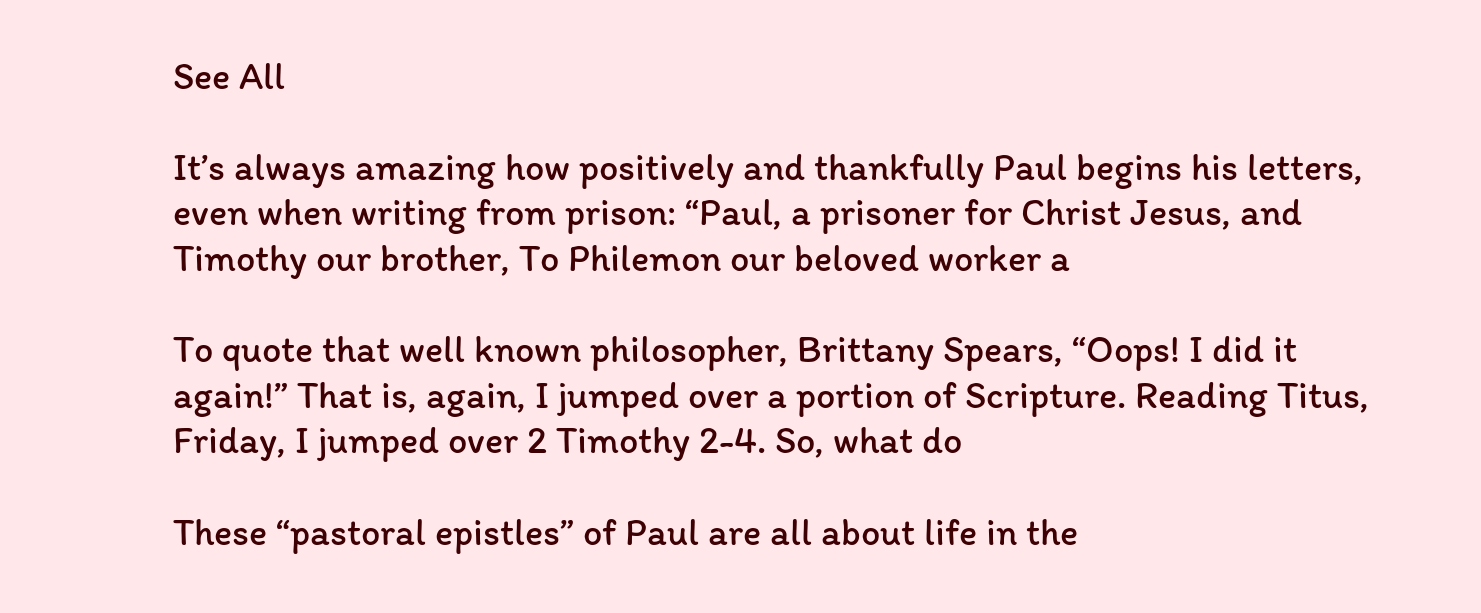See All

It’s always amazing how positively and thankfully Paul begins his letters, even when writing from prison: “Paul, a prisoner for Christ Jesus, and Timothy our brother, To Philemon our beloved worker a

To quote that well known philosopher, Brittany Spears, “Oops! I did it again!” That is, again, I jumped over a portion of Scripture. Reading Titus, Friday, I jumped over 2 Timothy 2-4. So, what do

These “pastoral epistles” of Paul are all about life in the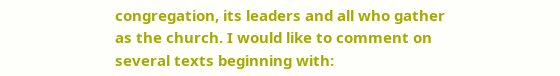congregation, its leaders and all who gather as the church. I would like to comment on several texts beginning with: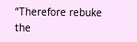“Therefore rebuke the